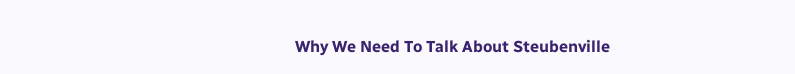Why We Need To Talk About Steubenville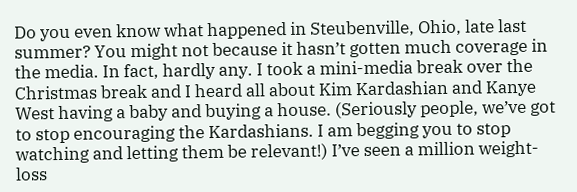Do you even know what happened in Steubenville, Ohio, late last summer? You might not because it hasn’t gotten much coverage in the media. In fact, hardly any. I took a mini-media break over the Christmas break and I heard all about Kim Kardashian and Kanye West having a baby and buying a house. (Seriously people, we’ve got to stop encouraging the Kardashians. I am begging you to stop watching and letting them be relevant!) I’ve seen a million weight-loss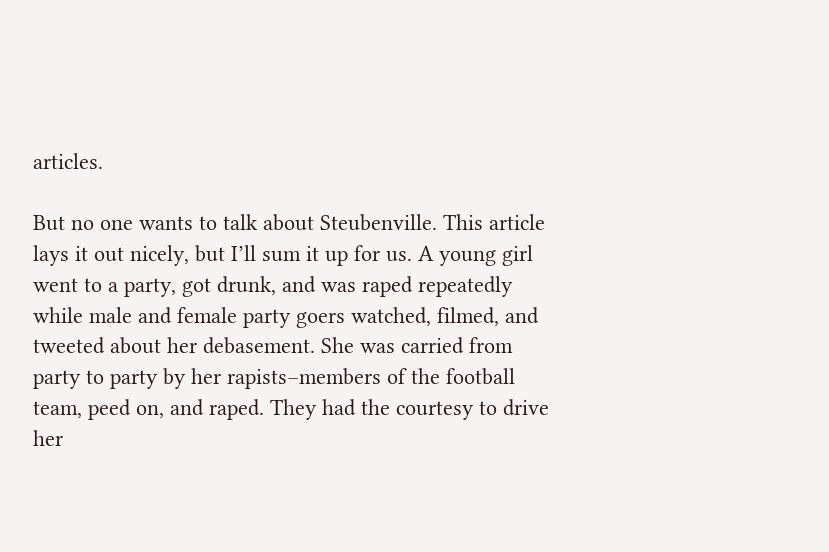articles.

But no one wants to talk about Steubenville. This article lays it out nicely, but I’ll sum it up for us. A young girl went to a party, got drunk, and was raped repeatedly while male and female party goers watched, filmed, and tweeted about her debasement. She was carried from party to party by her rapists–members of the football team, peed on, and raped. They had the courtesy to drive her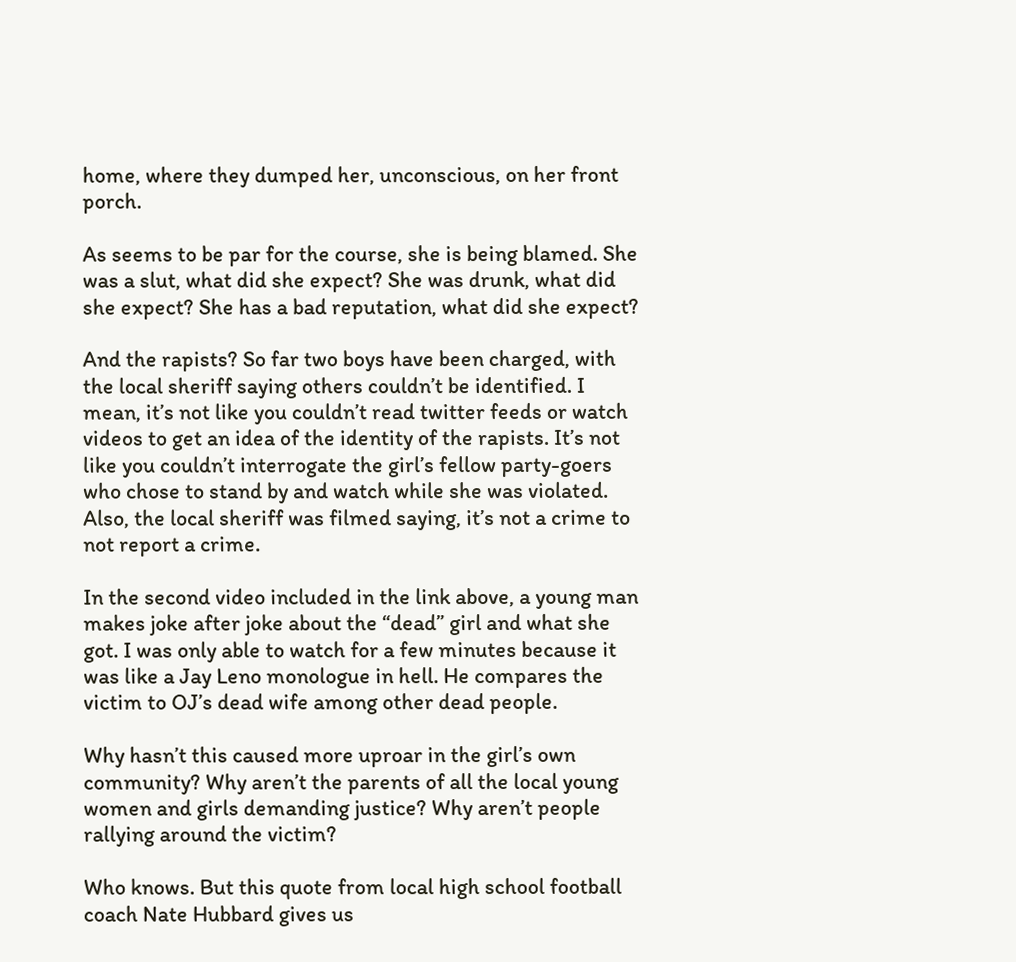home, where they dumped her, unconscious, on her front porch.

As seems to be par for the course, she is being blamed. She was a slut, what did she expect? She was drunk, what did she expect? She has a bad reputation, what did she expect?

And the rapists? So far two boys have been charged, with the local sheriff saying others couldn’t be identified. I mean, it’s not like you couldn’t read twitter feeds or watch videos to get an idea of the identity of the rapists. It’s not like you couldn’t interrogate the girl’s fellow party-goers who chose to stand by and watch while she was violated. Also, the local sheriff was filmed saying, it’s not a crime to not report a crime.

In the second video included in the link above, a young man makes joke after joke about the “dead” girl and what she got. I was only able to watch for a few minutes because it was like a Jay Leno monologue in hell. He compares the victim to OJ’s dead wife among other dead people.

Why hasn’t this caused more uproar in the girl’s own community? Why aren’t the parents of all the local young women and girls demanding justice? Why aren’t people rallying around the victim?

Who knows. But this quote from local high school football coach Nate Hubbard gives us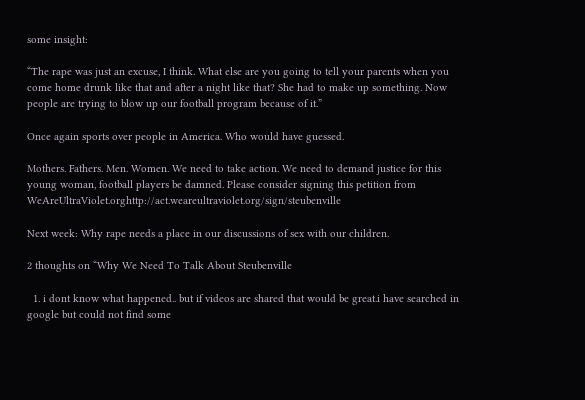some insight:

“The rape was just an excuse, I think. What else are you going to tell your parents when you come home drunk like that and after a night like that? She had to make up something. Now people are trying to blow up our football program because of it.”

Once again sports over people in America. Who would have guessed.

Mothers. Fathers. Men. Women. We need to take action. We need to demand justice for this young woman, football players be damned. Please consider signing this petition from WeAreUltraViolet.orghttp://act.weareultraviolet.org/sign/steubenville

Next week: Why rape needs a place in our discussions of sex with our children.

2 thoughts on “Why We Need To Talk About Steubenville

  1. i dont know what happened.. but if videos are shared that would be great.i have searched in google but could not find some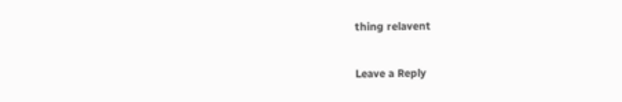thing relavent

Leave a Reply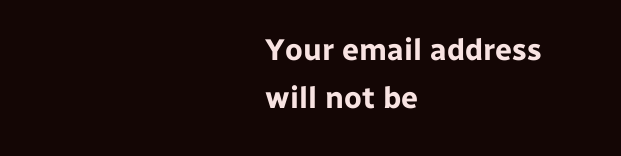Your email address will not be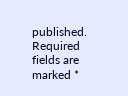published. Required fields are marked *